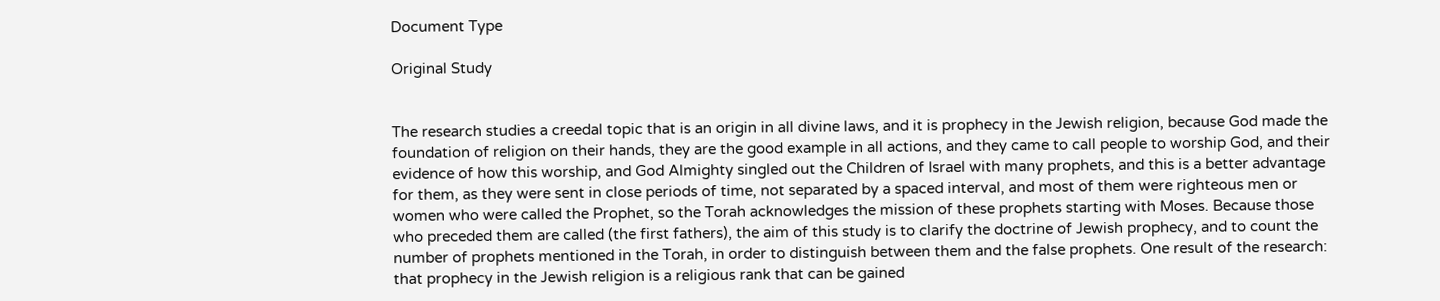Document Type

Original Study


The research studies a creedal topic that is an origin in all divine laws, and it is prophecy in the Jewish religion, because God made the foundation of religion on their hands, they are the good example in all actions, and they came to call people to worship God, and their evidence of how this worship, and God Almighty singled out the Children of Israel with many prophets, and this is a better advantage for them, as they were sent in close periods of time, not separated by a spaced interval, and most of them were righteous men or women who were called the Prophet, so the Torah acknowledges the mission of these prophets starting with Moses. Because those who preceded them are called (the first fathers), the aim of this study is to clarify the doctrine of Jewish prophecy, and to count the number of prophets mentioned in the Torah, in order to distinguish between them and the false prophets. One result of the research: that prophecy in the Jewish religion is a religious rank that can be gained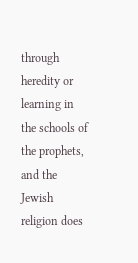through heredity or learning in the schools of the prophets, and the Jewish religion does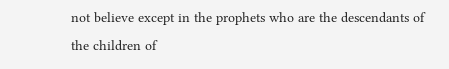not believe except in the prophets who are the descendants of the children of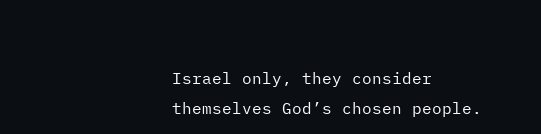Israel only, they consider themselves God’s chosen people.